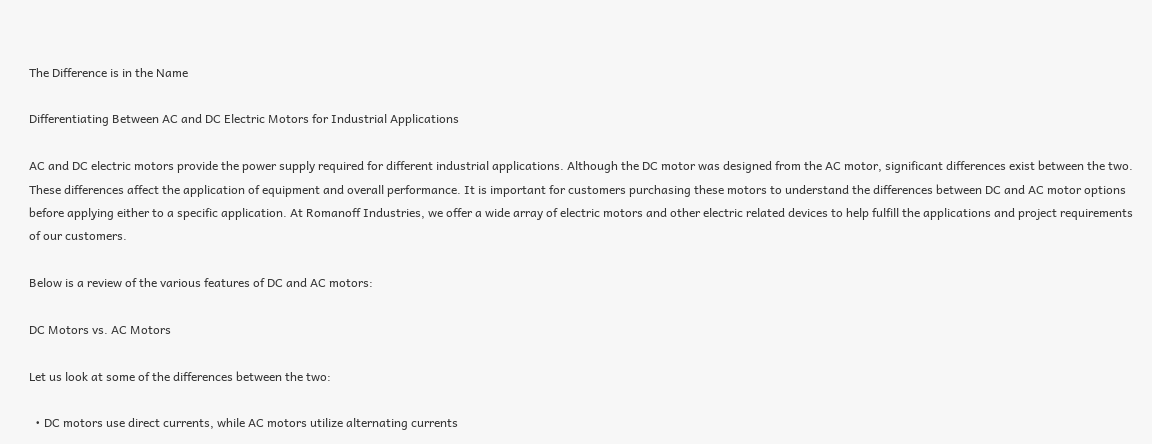The Difference is in the Name

Differentiating Between AC and DC Electric Motors for Industrial Applications

AC and DC electric motors provide the power supply required for different industrial applications. Although the DC motor was designed from the AC motor, significant differences exist between the two. These differences affect the application of equipment and overall performance. It is important for customers purchasing these motors to understand the differences between DC and AC motor options before applying either to a specific application. At Romanoff Industries, we offer a wide array of electric motors and other electric related devices to help fulfill the applications and project requirements of our customers.

Below is a review of the various features of DC and AC motors:

DC Motors vs. AC Motors

Let us look at some of the differences between the two:

  • DC motors use direct currents, while AC motors utilize alternating currents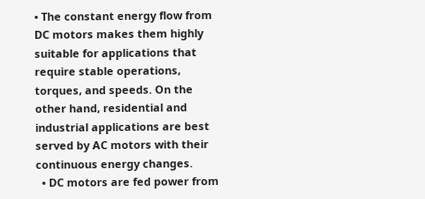• The constant energy flow from DC motors makes them highly suitable for applications that require stable operations, torques, and speeds. On the other hand, residential and industrial applications are best served by AC motors with their continuous energy changes.
  • DC motors are fed power from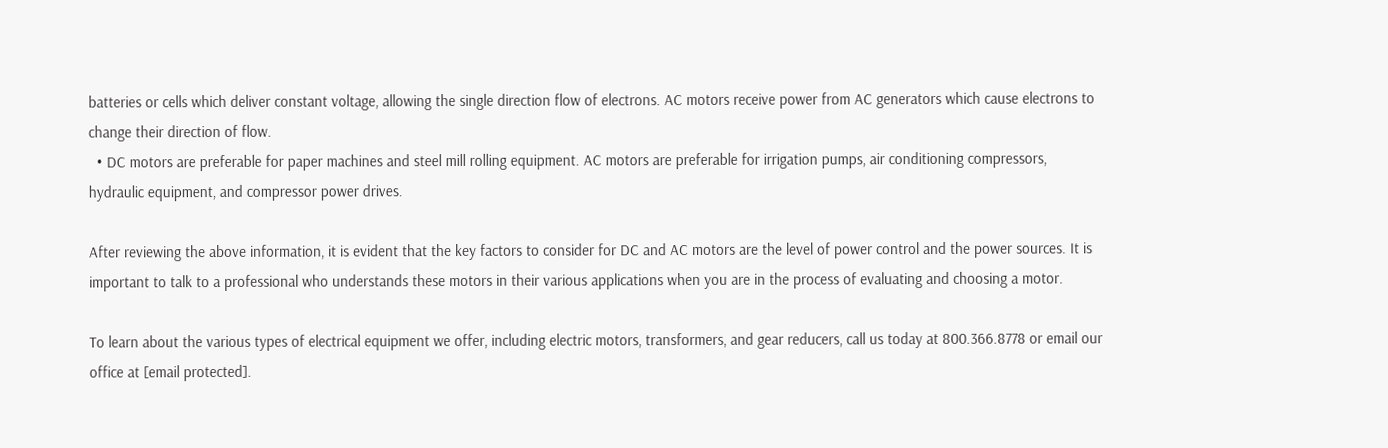batteries or cells which deliver constant voltage, allowing the single direction flow of electrons. AC motors receive power from AC generators which cause electrons to change their direction of flow.
  • DC motors are preferable for paper machines and steel mill rolling equipment. AC motors are preferable for irrigation pumps, air conditioning compressors, hydraulic equipment, and compressor power drives.

After reviewing the above information, it is evident that the key factors to consider for DC and AC motors are the level of power control and the power sources. It is important to talk to a professional who understands these motors in their various applications when you are in the process of evaluating and choosing a motor.

To learn about the various types of electrical equipment we offer, including electric motors, transformers, and gear reducers, call us today at 800.366.8778 or email our office at [email protected].